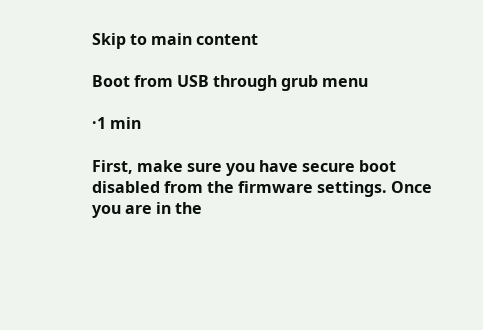Skip to main content

Boot from USB through grub menu

·1 min

First, make sure you have secure boot disabled from the firmware settings. Once you are in the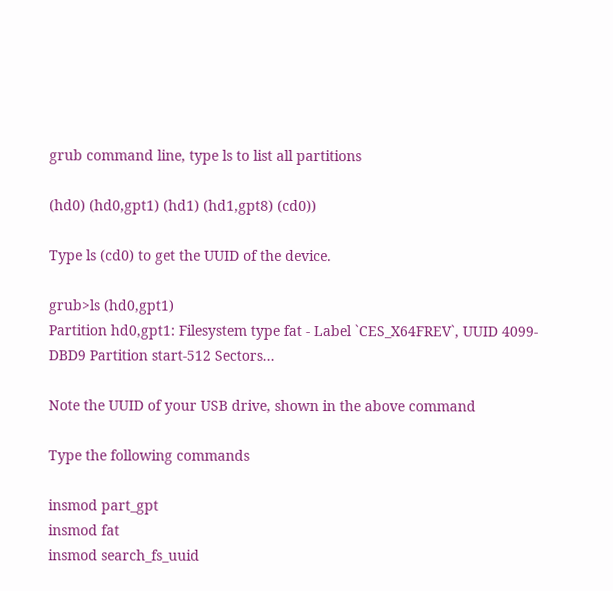grub command line, type ls to list all partitions

(hd0) (hd0,gpt1) (hd1) (hd1,gpt8) (cd0))

Type ls (cd0) to get the UUID of the device.

grub>ls (hd0,gpt1)
Partition hd0,gpt1: Filesystem type fat - Label `CES_X64FREV`, UUID 4099-DBD9 Partition start-512 Sectors...

Note the UUID of your USB drive, shown in the above command

Type the following commands

insmod part_gpt
insmod fat
insmod search_fs_uuid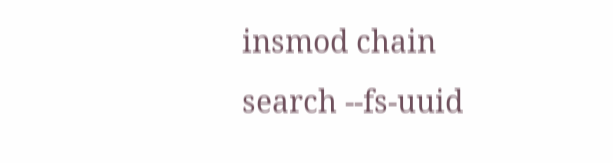insmod chain
search --fs-uuid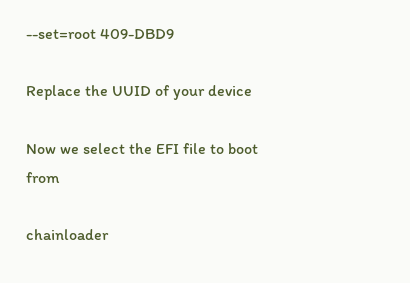--set=root 409-DBD9

Replace the UUID of your device

Now we select the EFI file to boot from

chainloader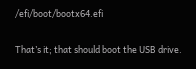/efi/boot/bootx64.efi

That’s it; that should boot the USB drive.